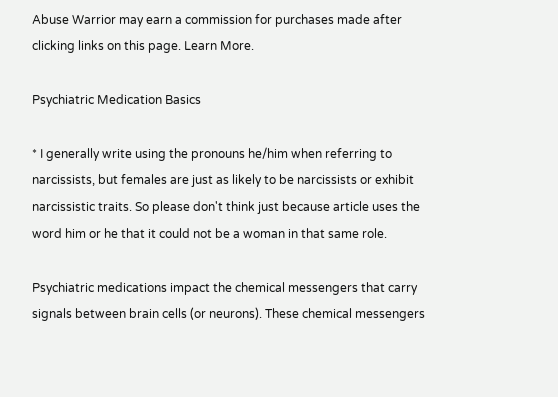Abuse Warrior may earn a commission for purchases made after clicking links on this page. Learn More.

Psychiatric Medication Basics

* I generally write using the pronouns he/him when referring to narcissists, but females are just as likely to be narcissists or exhibit narcissistic traits. So please don't think just because article uses the word him or he that it could not be a woman in that same role.

Psychiatric medications impact the chemical messengers that carry signals between brain cells (or neurons). These chemical messengers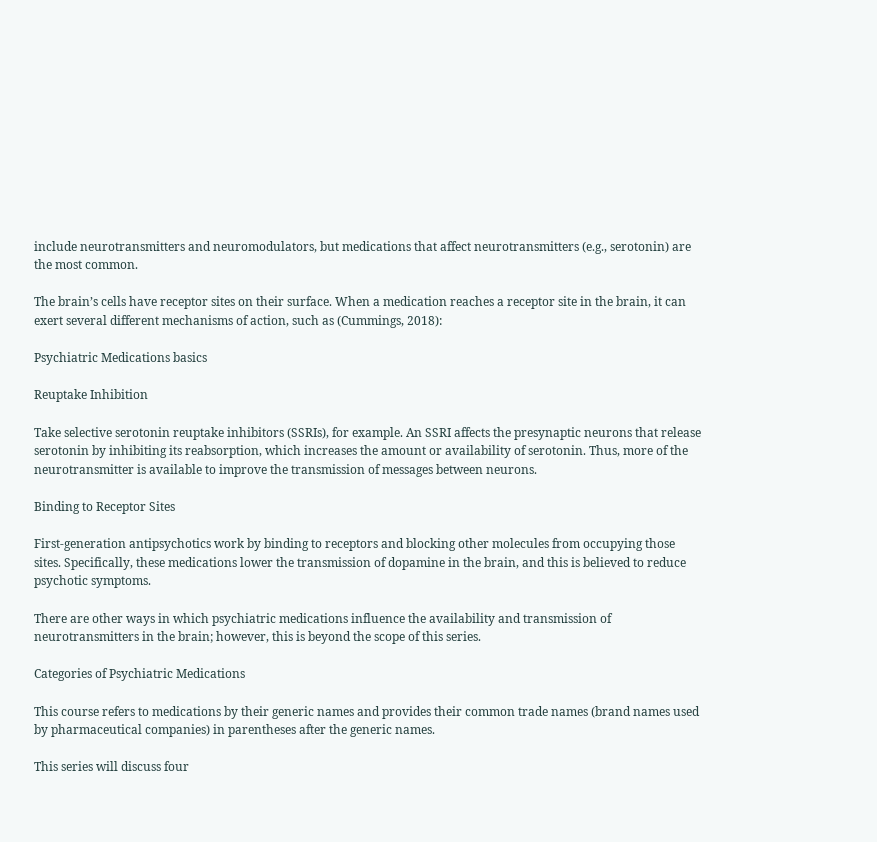include neurotransmitters and neuromodulators, but medications that affect neurotransmitters (e.g., serotonin) are the most common.

The brain’s cells have receptor sites on their surface. When a medication reaches a receptor site in the brain, it can exert several different mechanisms of action, such as (Cummings, 2018):

Psychiatric Medications basics

Reuptake Inhibition

Take selective serotonin reuptake inhibitors (SSRIs), for example. An SSRI affects the presynaptic neurons that release serotonin by inhibiting its reabsorption, which increases the amount or availability of serotonin. Thus, more of the neurotransmitter is available to improve the transmission of messages between neurons.

Binding to Receptor Sites

First-generation antipsychotics work by binding to receptors and blocking other molecules from occupying those sites. Specifically, these medications lower the transmission of dopamine in the brain, and this is believed to reduce psychotic symptoms.

There are other ways in which psychiatric medications influence the availability and transmission of neurotransmitters in the brain; however, this is beyond the scope of this series.

Categories of Psychiatric Medications

This course refers to medications by their generic names and provides their common trade names (brand names used by pharmaceutical companies) in parentheses after the generic names.

This series will discuss four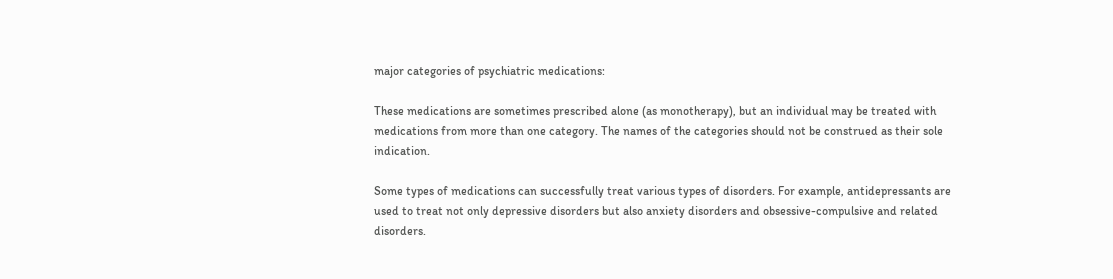major categories of psychiatric medications:

These medications are sometimes prescribed alone (as monotherapy), but an individual may be treated with medications from more than one category. The names of the categories should not be construed as their sole indication.

Some types of medications can successfully treat various types of disorders. For example, antidepressants are used to treat not only depressive disorders but also anxiety disorders and obsessive-compulsive and related disorders.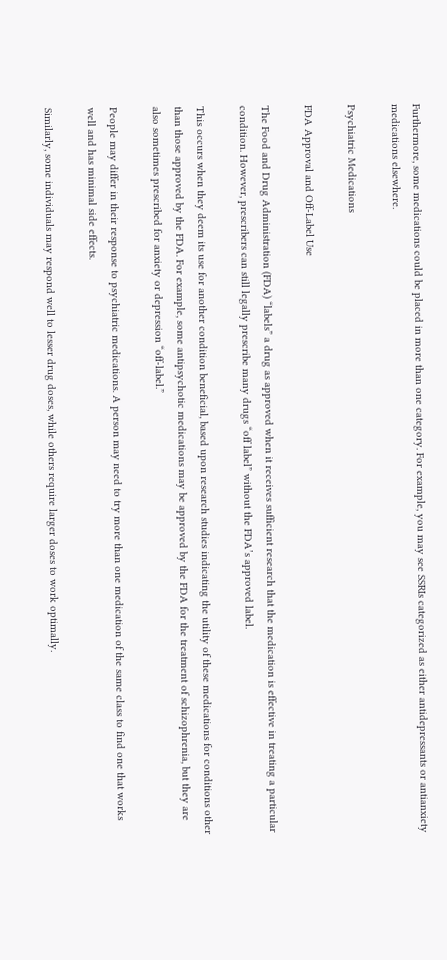Furthermore, some medications could be placed in more than one category. For example, you may see SSRIs categorized as either antidepressants or antianxiety medications elsewhere.

Psychiatric Medications

FDA Approval and Off-Label Use

The Food and Drug Administration (FDA) “labels” a drug as approved when it receives sufficient research that the medication is effective in treating a particular condition. However, prescribers can still legally prescribe many drugs “off label” without the FDA’s approved label.

This occurs when they deem its use for another condition beneficial, based upon research studies indicating the utility of these medications for conditions other than those approved by the FDA. For example, some antipsychotic medications may be approved by the FDA for the treatment of schizophrenia, but they are also sometimes prescribed for anxiety or depression “off-label.”

People may differ in their response to psychiatric medications. A person may need to try more than one medication of the same class to find one that works well and has minimal side effects.

Similarly, some individuals may respond well to lesser drug doses, while others require larger doses to work optimally.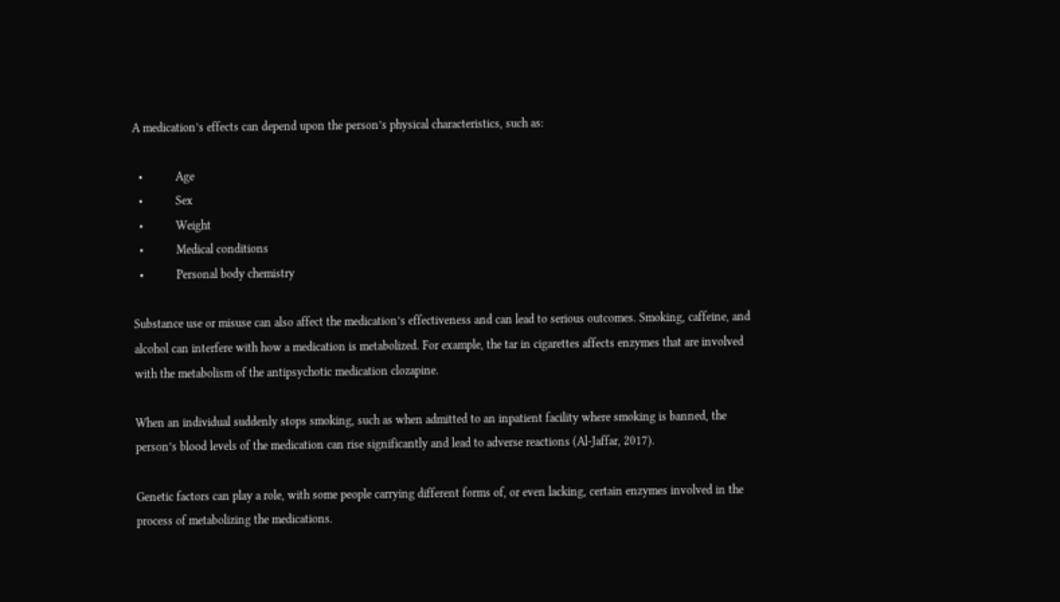A medication’s effects can depend upon the person’s physical characteristics, such as:

  •           Age
  •           Sex
  •           Weight
  •           Medical conditions
  •           Personal body chemistry

Substance use or misuse can also affect the medication’s effectiveness and can lead to serious outcomes. Smoking, caffeine, and alcohol can interfere with how a medication is metabolized. For example, the tar in cigarettes affects enzymes that are involved with the metabolism of the antipsychotic medication clozapine.

When an individual suddenly stops smoking, such as when admitted to an inpatient facility where smoking is banned, the person’s blood levels of the medication can rise significantly and lead to adverse reactions (Al-Jaffar, 2017).

Genetic factors can play a role, with some people carrying different forms of, or even lacking, certain enzymes involved in the process of metabolizing the medications.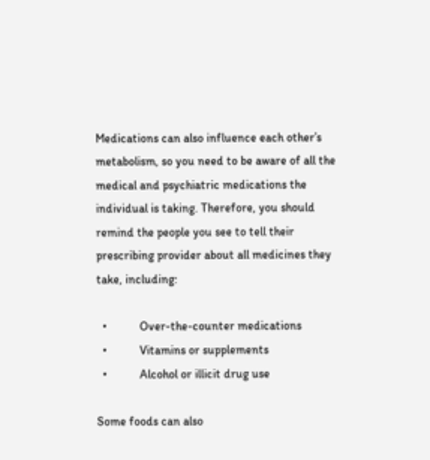Medications can also influence each other’s metabolism, so you need to be aware of all the medical and psychiatric medications the individual is taking. Therefore, you should remind the people you see to tell their prescribing provider about all medicines they take, including:

  •           Over-the-counter medications
  •           Vitamins or supplements
  •           Alcohol or illicit drug use

Some foods can also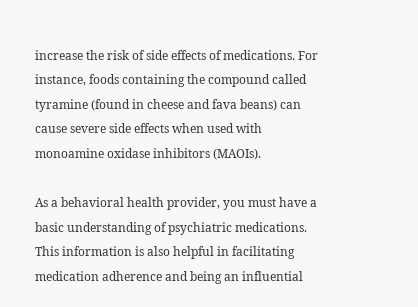increase the risk of side effects of medications. For instance, foods containing the compound called tyramine (found in cheese and fava beans) can cause severe side effects when used with monoamine oxidase inhibitors (MAOIs).

As a behavioral health provider, you must have a basic understanding of psychiatric medications. This information is also helpful in facilitating medication adherence and being an influential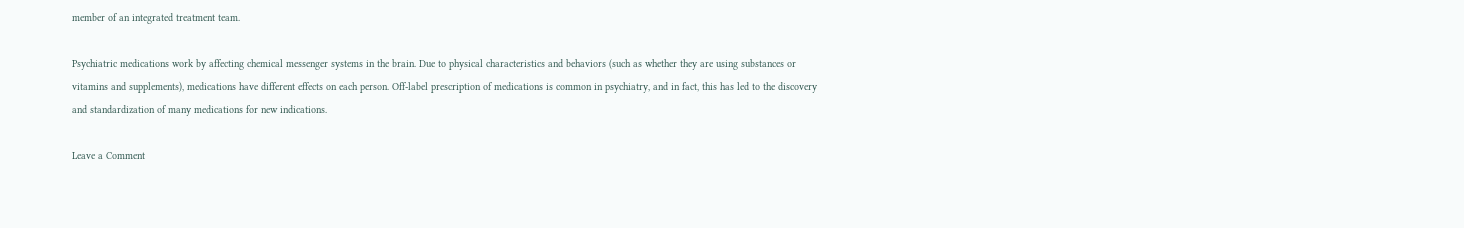member of an integrated treatment team.

Psychiatric medications work by affecting chemical messenger systems in the brain. Due to physical characteristics and behaviors (such as whether they are using substances or vitamins and supplements), medications have different effects on each person. Off-label prescription of medications is common in psychiatry, and in fact, this has led to the discovery and standardization of many medications for new indications.

Leave a Comment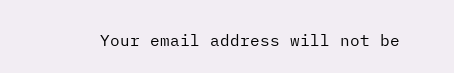Your email address will not be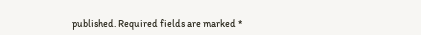published. Required fields are marked *